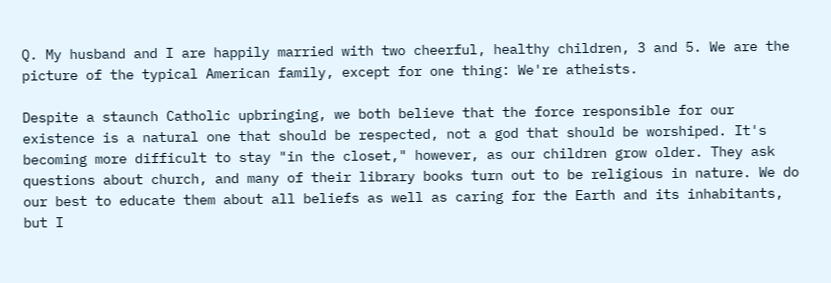Q. My husband and I are happily married with two cheerful, healthy children, 3 and 5. We are the picture of the typical American family, except for one thing: We're atheists.

Despite a staunch Catholic upbringing, we both believe that the force responsible for our existence is a natural one that should be respected, not a god that should be worshiped. It's becoming more difficult to stay "in the closet," however, as our children grow older. They ask questions about church, and many of their library books turn out to be religious in nature. We do our best to educate them about all beliefs as well as caring for the Earth and its inhabitants, but I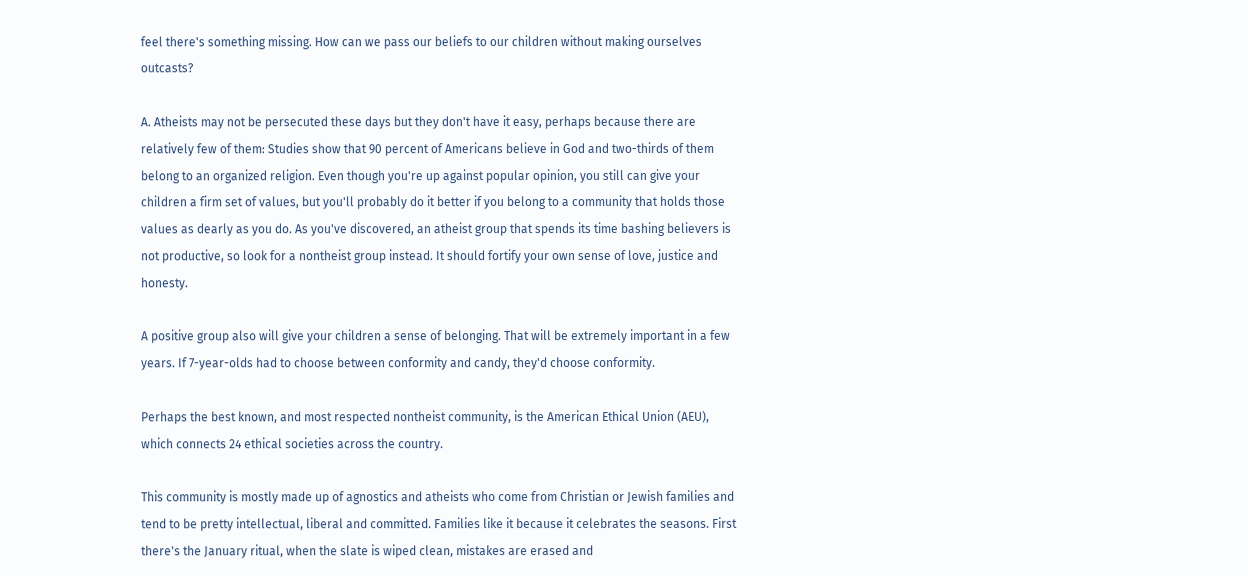feel there's something missing. How can we pass our beliefs to our children without making ourselves outcasts?

A. Atheists may not be persecuted these days but they don't have it easy, perhaps because there are relatively few of them: Studies show that 90 percent of Americans believe in God and two-thirds of them belong to an organized religion. Even though you're up against popular opinion, you still can give your children a firm set of values, but you'll probably do it better if you belong to a community that holds those values as dearly as you do. As you've discovered, an atheist group that spends its time bashing believers is not productive, so look for a nontheist group instead. It should fortify your own sense of love, justice and honesty.

A positive group also will give your children a sense of belonging. That will be extremely important in a few years. If 7-year-olds had to choose between conformity and candy, they'd choose conformity.

Perhaps the best known, and most respected nontheist community, is the American Ethical Union (AEU), which connects 24 ethical societies across the country.

This community is mostly made up of agnostics and atheists who come from Christian or Jewish families and tend to be pretty intellectual, liberal and committed. Families like it because it celebrates the seasons. First there's the January ritual, when the slate is wiped clean, mistakes are erased and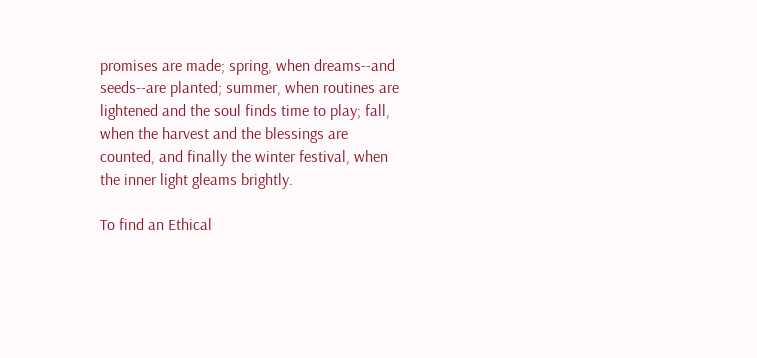promises are made; spring, when dreams--and seeds--are planted; summer, when routines are lightened and the soul finds time to play; fall, when the harvest and the blessings are counted, and finally the winter festival, when the inner light gleams brightly.

To find an Ethical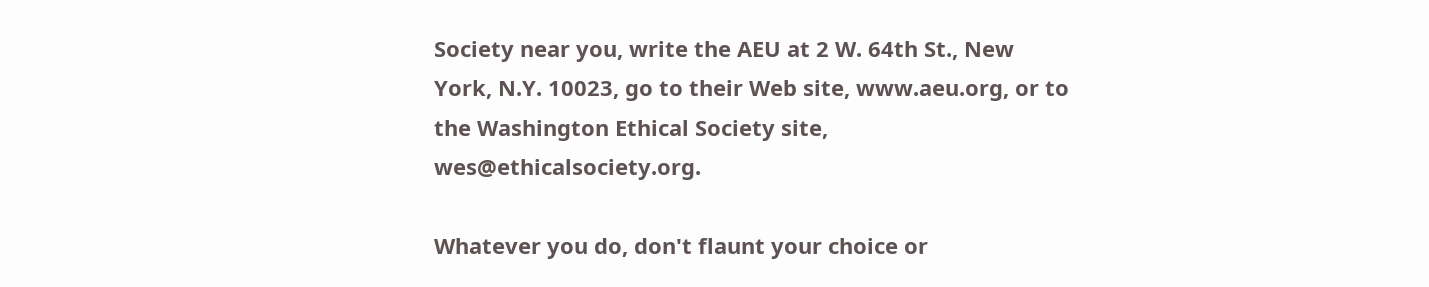Society near you, write the AEU at 2 W. 64th St., New York, N.Y. 10023, go to their Web site, www.aeu.org, or to the Washington Ethical Society site, wes@ethicalsociety.org.

Whatever you do, don't flaunt your choice or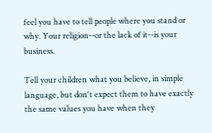feel you have to tell people where you stand or why. Your religion--or the lack of it--is your business.

Tell your children what you believe, in simple language, but don't expect them to have exactly the same values you have when they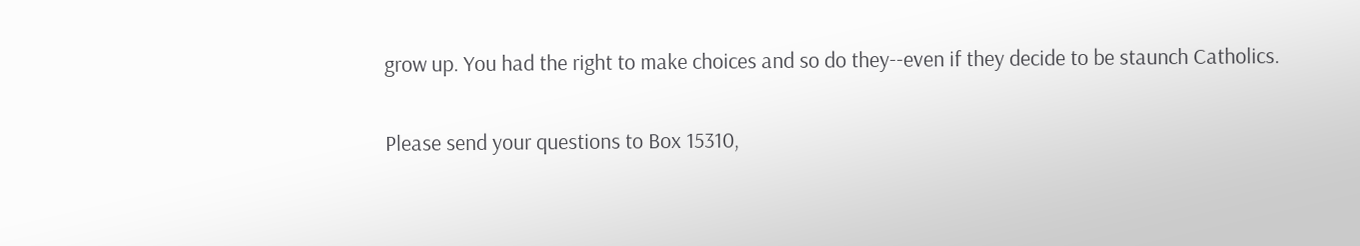grow up. You had the right to make choices and so do they--even if they decide to be staunch Catholics.

Please send your questions to Box 15310,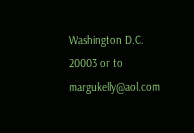Washington D.C. 20003 or to margukelly@aol.com